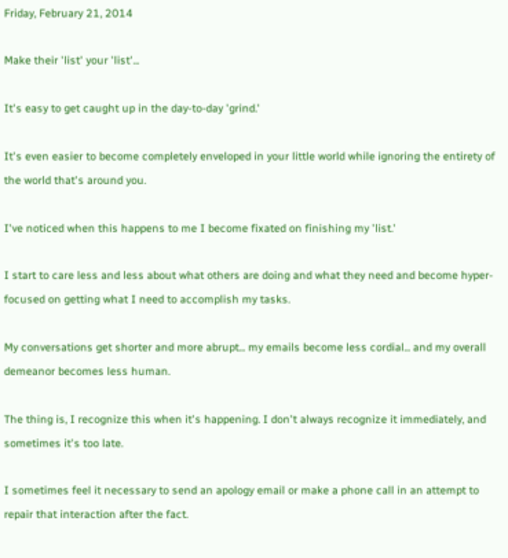Friday, February 21, 2014

Make their 'list' your 'list'...

It's easy to get caught up in the day-to-day 'grind.'

It's even easier to become completely enveloped in your little world while ignoring the entirety of the world that's around you.

I've noticed when this happens to me I become fixated on finishing my 'list.'

I start to care less and less about what others are doing and what they need and become hyper-focused on getting what I need to accomplish my tasks.

My conversations get shorter and more abrupt... my emails become less cordial... and my overall demeanor becomes less human.

The thing is, I recognize this when it's happening. I don't always recognize it immediately, and sometimes it's too late.

I sometimes feel it necessary to send an apology email or make a phone call in an attempt to repair that interaction after the fact.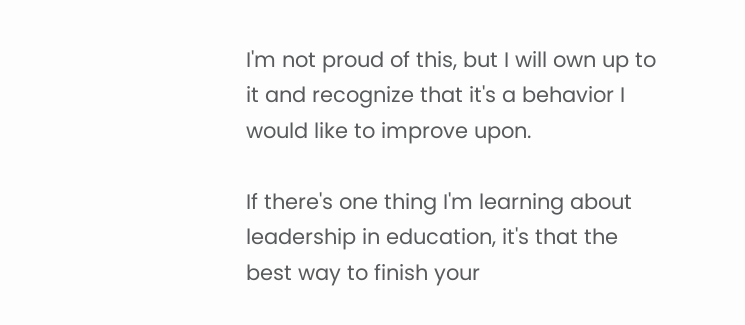I'm not proud of this, but I will own up to it and recognize that it's a behavior I would like to improve upon.

If there's one thing I'm learning about leadership in education, it's that the best way to finish your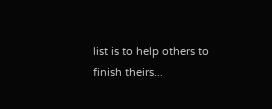list is to help others to finish theirs...